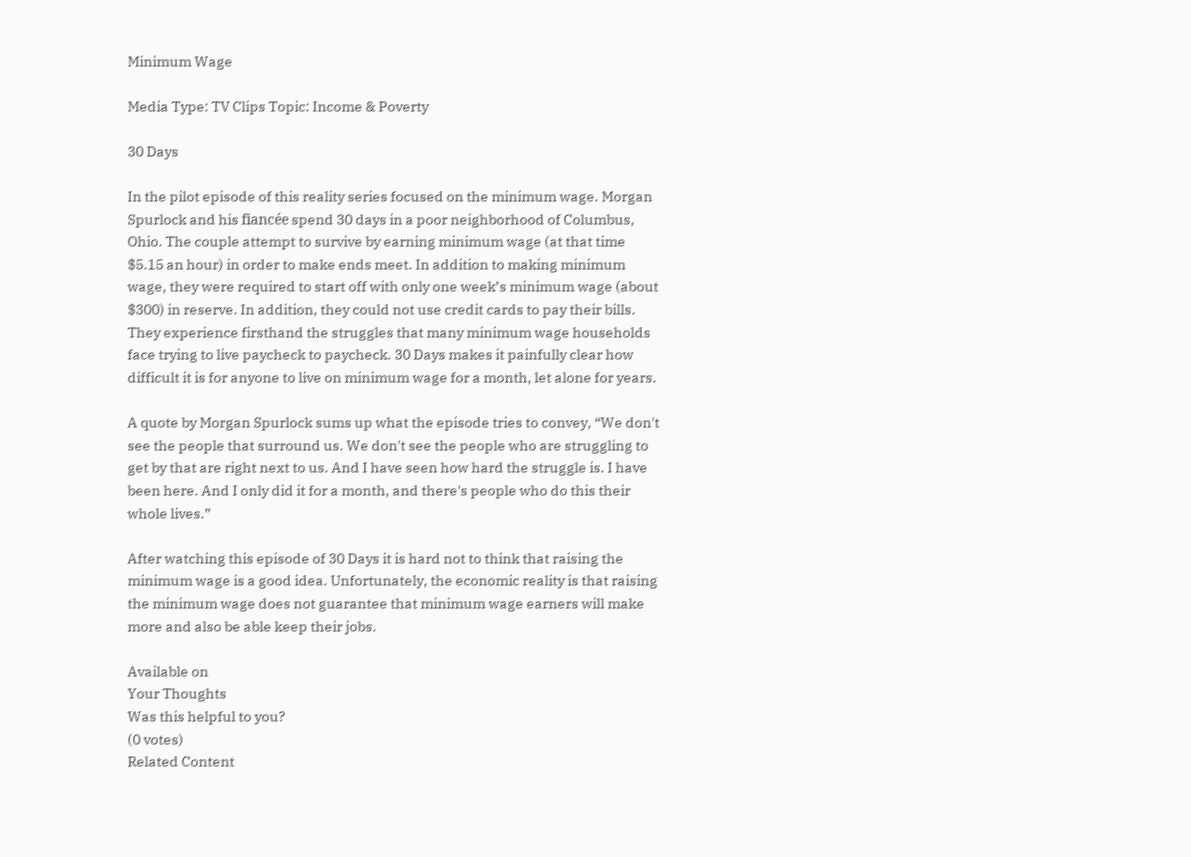Minimum Wage

Media Type: TV Clips Topic: Income & Poverty

30 Days

In the pilot episode of this reality series focused on the minimum wage. Morgan Spurlock and his fiancée spend 30 days in a poor neighborhood of Columbus, Ohio. The couple attempt to survive by earning minimum wage (at that time $5.15 an hour) in order to make ends meet. In addition to making minimum wage, they were required to start off with only one week’s minimum wage (about $300) in reserve. In addition, they could not use credit cards to pay their bills. They experience firsthand the struggles that many minimum wage households face trying to live paycheck to paycheck. 30 Days makes it painfully clear how difficult it is for anyone to live on minimum wage for a month, let alone for years.

A quote by Morgan Spurlock sums up what the episode tries to convey, “We don't see the people that surround us. We don't see the people who are struggling to get by that are right next to us. And I have seen how hard the struggle is. I have been here. And I only did it for a month, and there's people who do this their whole lives.”

After watching this episode of 30 Days it is hard not to think that raising the minimum wage is a good idea. Unfortunately, the economic reality is that raising the minimum wage does not guarantee that minimum wage earners will make more and also be able keep their jobs.

Available on
Your Thoughts
Was this helpful to you?
(0 votes)
Related Content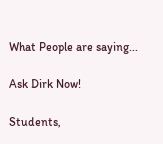What People are saying...

Ask Dirk Now!

Students,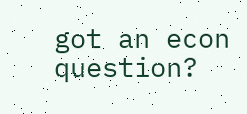got an econ question?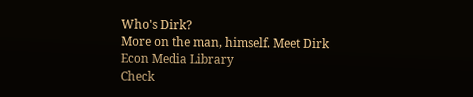Who's Dirk?
More on the man, himself. Meet Dirk
Econ Media Library
Check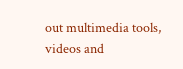out multimedia tools, videos and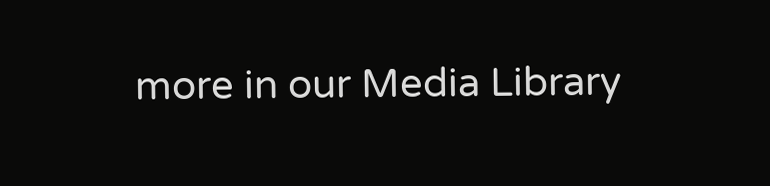more in our Media Library